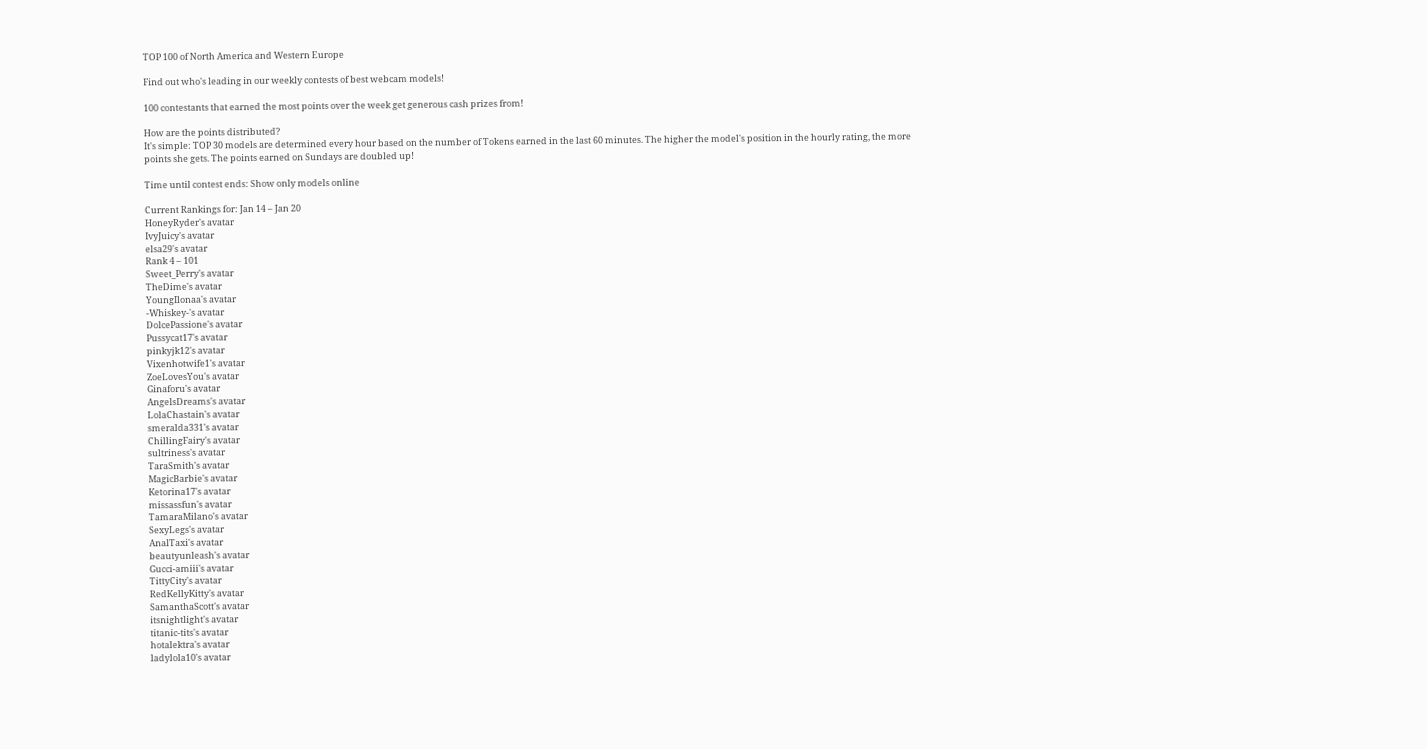TOP 100 of North America and Western Europe

Find out who's leading in our weekly contests of best webcam models!

100 contestants that earned the most points over the week get generous cash prizes from!

How are the points distributed?
It's simple: TOP 30 models are determined every hour based on the number of Tokens earned in the last 60 minutes. The higher the model's position in the hourly rating, the more points she gets. The points earned on Sundays are doubled up!

Time until contest ends: Show only models online

Current Rankings for: Jan 14 – Jan 20
HoneyRyder's avatar
IvyJuicy's avatar
elsa29's avatar
Rank 4 – 101
Sweet_Perry's avatar
TheDime's avatar
YoungIlonaa's avatar
-Whiskey-'s avatar
DolcePassione's avatar
Pussycat17's avatar
pinkyjk12's avatar
Vixenhotwife1's avatar
ZoeLovesYou's avatar
Ginaforu's avatar
AngelsDreams's avatar
LolaChastain's avatar
smeralda331's avatar
ChillingFairy's avatar
sultriness's avatar
TaraSmith's avatar
MagicBarbie's avatar
Ketorina17's avatar
missassfun's avatar
TamaraMilano's avatar
SexyLegs's avatar
AnalTaxi's avatar
beautyunleash's avatar
Gucci-amiii's avatar
TittyCity's avatar
RedKellyKitty's avatar
SamanthaScott's avatar
itsnightlight's avatar
titanic-tits's avatar
hotalektra's avatar
ladylola10's avatar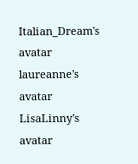Italian_Dream's avatar
laureanne's avatar
LisaLinny's avatar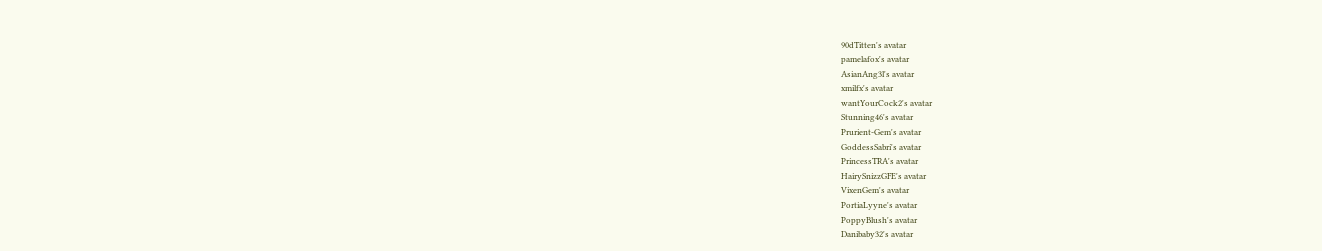90dTitten's avatar
pamelafox's avatar
AsianAng3l's avatar
xmilfx's avatar
wantYourCock2's avatar
Stunning46's avatar
Prurient-Gem's avatar
GoddessSabri's avatar
PrincessTRA's avatar
HairySnizzGFE's avatar
VixenGem's avatar
PortiaLyyne's avatar
PoppyBlush's avatar
Danibaby32's avatar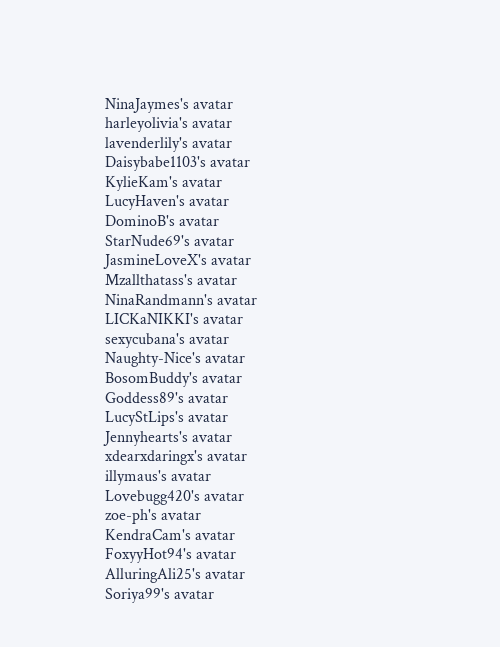NinaJaymes's avatar
harleyolivia's avatar
lavenderlily's avatar
Daisybabe1103's avatar
KylieKam's avatar
LucyHaven's avatar
DominoB's avatar
StarNude69's avatar
JasmineLoveX's avatar
Mzallthatass's avatar
NinaRandmann's avatar
LICKaNIKKI's avatar
sexycubana's avatar
Naughty-Nice's avatar
BosomBuddy's avatar
Goddess89's avatar
LucyStLips's avatar
Jennyhearts's avatar
xdearxdaringx's avatar
illymaus's avatar
Lovebugg420's avatar
zoe-ph's avatar
KendraCam's avatar
FoxyyHot94's avatar
AlluringAli25's avatar
Soriya99's avatar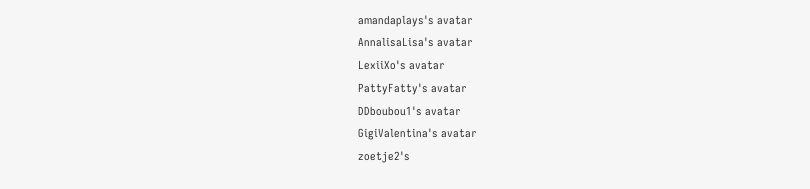amandaplays's avatar
AnnalisaLisa's avatar
LexiiXo's avatar
PattyFatty's avatar
DDboubou1's avatar
GigiValentina's avatar
zoetje2's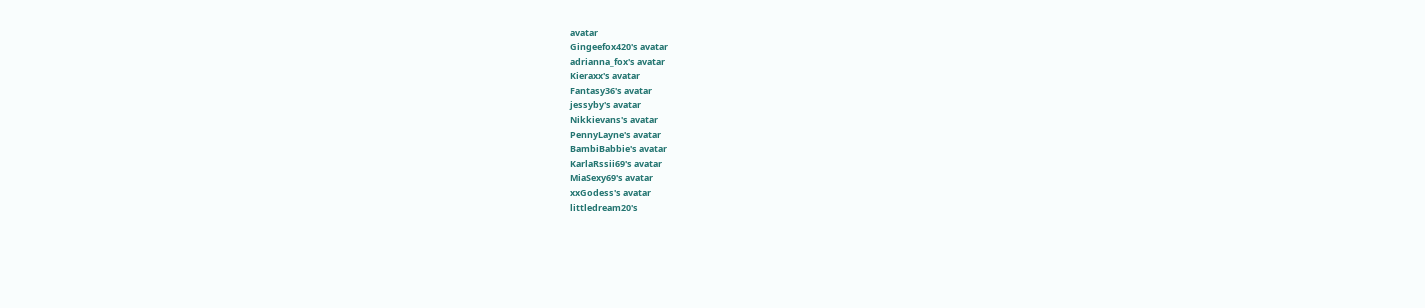avatar
Gingeefox420's avatar
adrianna_fox's avatar
Kieraxx's avatar
Fantasy36's avatar
jessyby's avatar
Nikkievans's avatar
PennyLayne's avatar
BambiBabbie's avatar
KarlaRssii69's avatar
MiaSexy69's avatar
xxGodess's avatar
littledream20's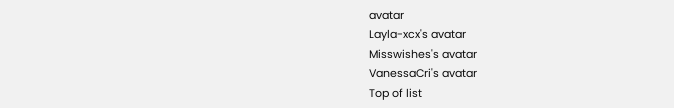avatar
Layla-xcx's avatar
Misswishes's avatar
VanessaCri's avatar
Top of list